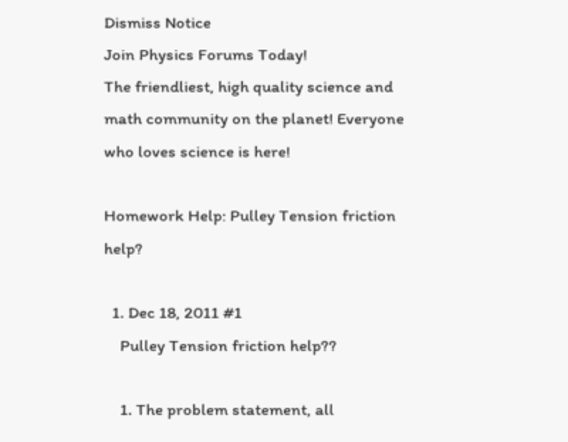Dismiss Notice
Join Physics Forums Today!
The friendliest, high quality science and math community on the planet! Everyone who loves science is here!

Homework Help: Pulley Tension friction help?

  1. Dec 18, 2011 #1
    Pulley Tension friction help??

    1. The problem statement, all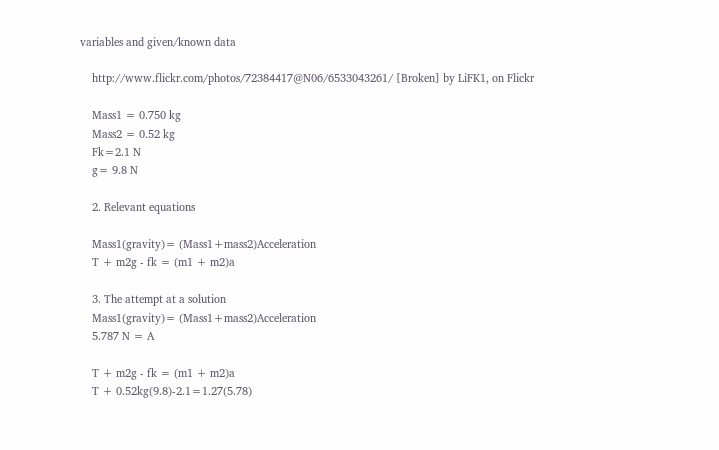variables and given/known data

    http://www.flickr.com/photos/72384417@N06/6533043261/ [Broken] by LiFK1, on Flickr

    Mass1 = 0.750 kg
    Mass2 = 0.52 kg
    Fk=2.1 N
    g= 9.8 N

    2. Relevant equations

    Mass1(gravity)= (Mass1+mass2)Acceleration
    T + m2g - fk = (m1 + m2)a

    3. The attempt at a solution
    Mass1(gravity)= (Mass1+mass2)Acceleration
    5.787 N = A

    T + m2g - fk = (m1 + m2)a
    T + 0.52kg(9.8)-2.1=1.27(5.78)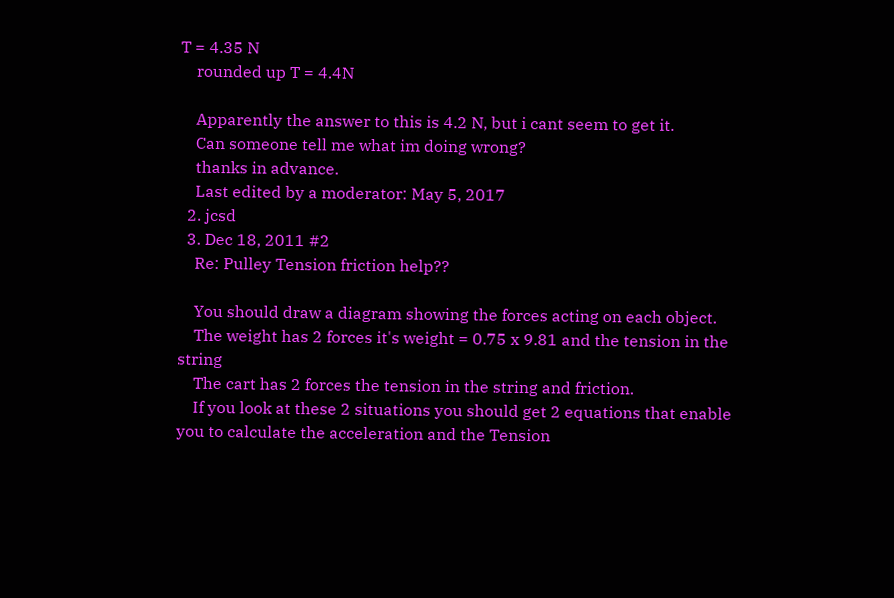T = 4.35 N
    rounded up T = 4.4N

    Apparently the answer to this is 4.2 N, but i cant seem to get it.
    Can someone tell me what im doing wrong?
    thanks in advance.
    Last edited by a moderator: May 5, 2017
  2. jcsd
  3. Dec 18, 2011 #2
    Re: Pulley Tension friction help??

    You should draw a diagram showing the forces acting on each object.
    The weight has 2 forces it's weight = 0.75 x 9.81 and the tension in the string
    The cart has 2 forces the tension in the string and friction.
    If you look at these 2 situations you should get 2 equations that enable you to calculate the acceleration and the Tension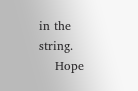in the string.
    Hope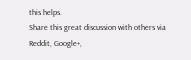this helps.
Share this great discussion with others via Reddit, Google+,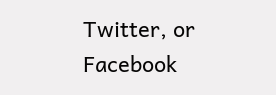Twitter, or Facebook